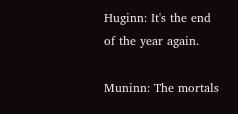Huginn: It's the end of the year again.

Muninn: The mortals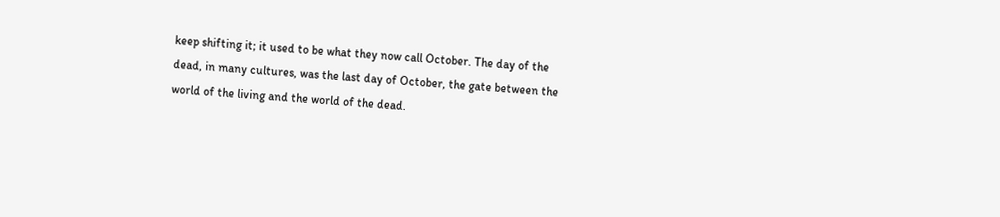keep shifting it; it used to be what they now call October. The day of the dead, in many cultures, was the last day of October, the gate between the world of the living and the world of the dead.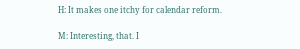H: It makes one itchy for calendar reform.

M: Interesting, that. I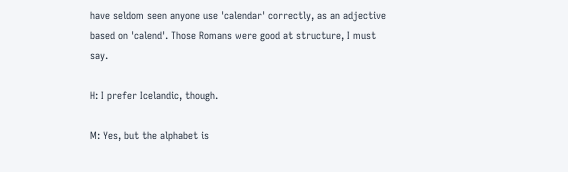have seldom seen anyone use 'calendar' correctly, as an adjective based on 'calend'. Those Romans were good at structure, I must say.

H: I prefer Icelandic, though.

M: Yes, but the alphabet is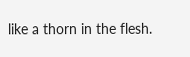like a thorn in the flesh.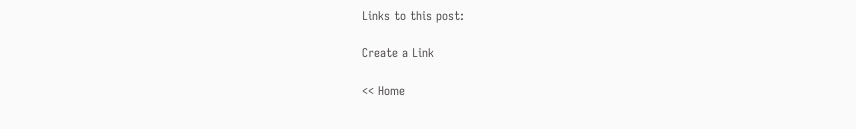Links to this post:

Create a Link

<< Home